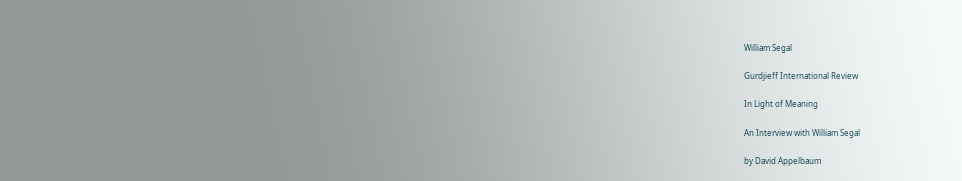William Segal

Gurdjieff International Review

In Light of Meaning

An Interview with William Segal

by David Appelbaum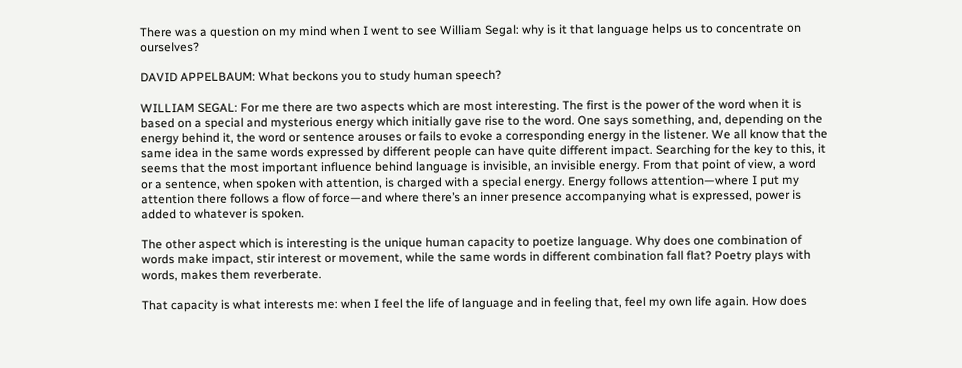There was a question on my mind when I went to see William Segal: why is it that language helps us to concentrate on ourselves?

DAVID APPELBAUM: What beckons you to study human speech?

WILLIAM SEGAL: For me there are two aspects which are most interesting. The first is the power of the word when it is based on a special and mysterious energy which initially gave rise to the word. One says something, and, depending on the energy behind it, the word or sentence arouses or fails to evoke a corresponding energy in the listener. We all know that the same idea in the same words expressed by different people can have quite different impact. Searching for the key to this, it seems that the most important influence behind language is invisible, an invisible energy. From that point of view, a word or a sentence, when spoken with attention, is charged with a special energy. Energy follows attention—where I put my attention there follows a flow of force—and where there’s an inner presence accompanying what is expressed, power is added to whatever is spoken.

The other aspect which is interesting is the unique human capacity to poetize language. Why does one combination of words make impact, stir interest or movement, while the same words in different combination fall flat? Poetry plays with words, makes them reverberate.

That capacity is what interests me: when I feel the life of language and in feeling that, feel my own life again. How does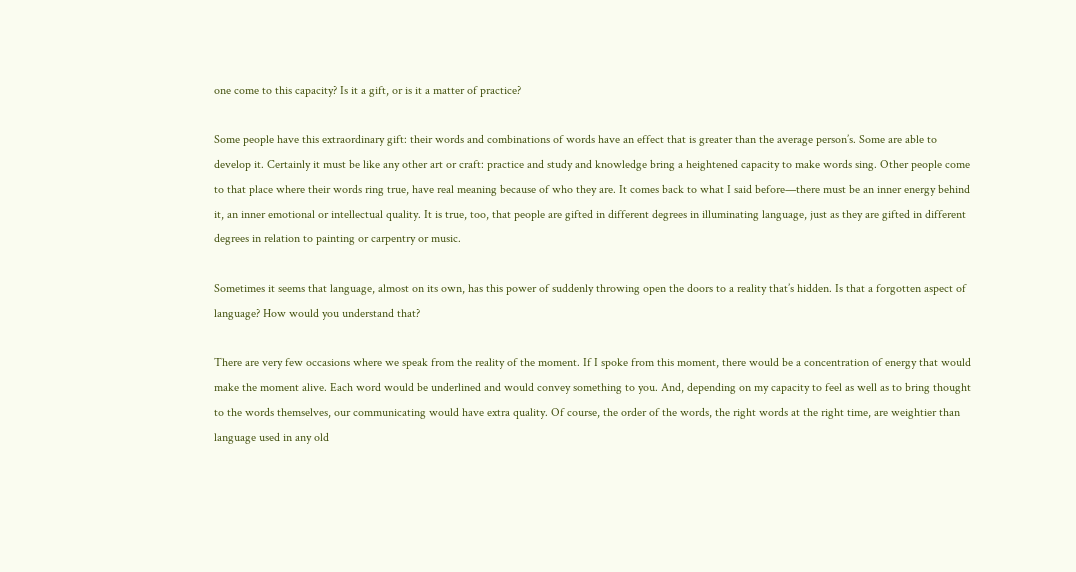one come to this capacity? Is it a gift, or is it a matter of practice?

Some people have this extraordinary gift: their words and combinations of words have an effect that is greater than the average person’s. Some are able to develop it. Certainly it must be like any other art or craft: practice and study and knowledge bring a heightened capacity to make words sing. Other people come to that place where their words ring true, have real meaning because of who they are. It comes back to what I said before—there must be an inner energy behind it, an inner emotional or intellectual quality. It is true, too, that people are gifted in different degrees in illuminating language, just as they are gifted in different degrees in relation to painting or carpentry or music.

Sometimes it seems that language, almost on its own, has this power of suddenly throwing open the doors to a reality that’s hidden. Is that a forgotten aspect of language? How would you understand that?

There are very few occasions where we speak from the reality of the moment. If I spoke from this moment, there would be a concentration of energy that would make the moment alive. Each word would be underlined and would convey something to you. And, depending on my capacity to feel as well as to bring thought to the words themselves, our communicating would have extra quality. Of course, the order of the words, the right words at the right time, are weightier than language used in any old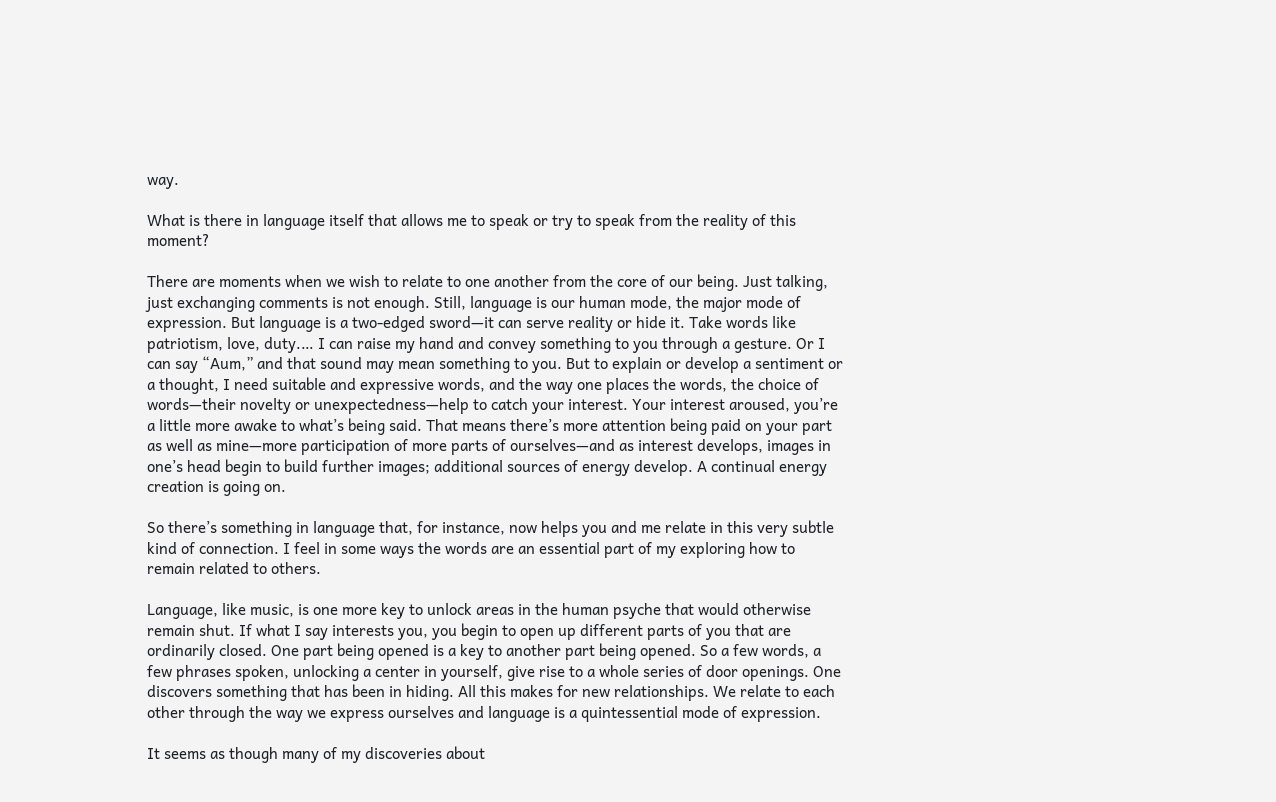way.

What is there in language itself that allows me to speak or try to speak from the reality of this moment?

There are moments when we wish to relate to one another from the core of our being. Just talking, just exchanging comments is not enough. Still, language is our human mode, the major mode of expression. But language is a two-edged sword—it can serve reality or hide it. Take words like patriotism, love, duty.… I can raise my hand and convey something to you through a gesture. Or I can say “Aum,” and that sound may mean something to you. But to explain or develop a sentiment or a thought, I need suitable and expressive words, and the way one places the words, the choice of words—their novelty or unexpectedness—help to catch your interest. Your interest aroused, you’re a little more awake to what’s being said. That means there’s more attention being paid on your part as well as mine—more participation of more parts of ourselves—and as interest develops, images in one’s head begin to build further images; additional sources of energy develop. A continual energy creation is going on.

So there’s something in language that, for instance, now helps you and me relate in this very subtle kind of connection. I feel in some ways the words are an essential part of my exploring how to remain related to others.

Language, like music, is one more key to unlock areas in the human psyche that would otherwise remain shut. If what I say interests you, you begin to open up different parts of you that are ordinarily closed. One part being opened is a key to another part being opened. So a few words, a few phrases spoken, unlocking a center in yourself, give rise to a whole series of door openings. One discovers something that has been in hiding. All this makes for new relationships. We relate to each other through the way we express ourselves and language is a quintessential mode of expression.

It seems as though many of my discoveries about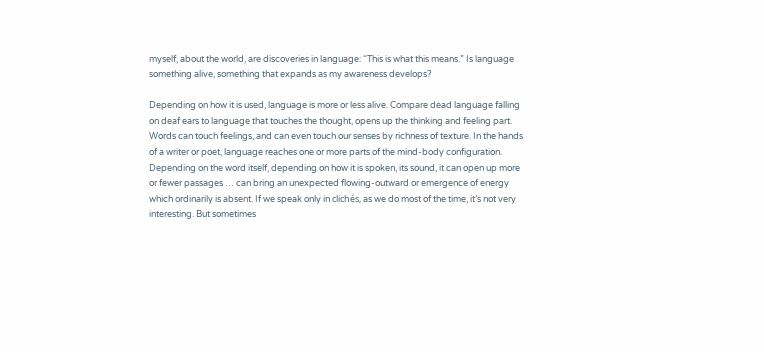myself, about the world, are discoveries in language: “This is what this means.” Is language something alive, something that expands as my awareness develops?

Depending on how it is used, language is more or less alive. Compare dead language falling on deaf ears to language that touches the thought, opens up the thinking and feeling part. Words can touch feelings, and can even touch our senses by richness of texture. In the hands of a writer or poet, language reaches one or more parts of the mind-body configuration. Depending on the word itself, depending on how it is spoken, its sound, it can open up more or fewer passages … can bring an unexpected flowing-outward or emergence of energy which ordinarily is absent. If we speak only in clichés, as we do most of the time, it’s not very interesting. But sometimes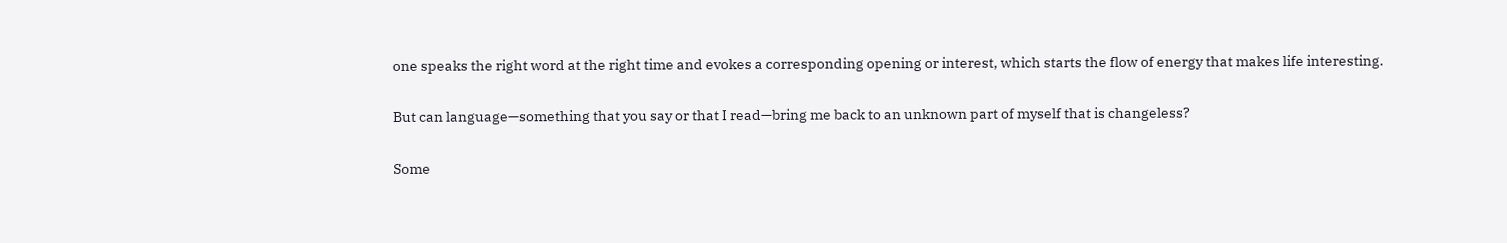one speaks the right word at the right time and evokes a corresponding opening or interest, which starts the flow of energy that makes life interesting.

But can language—something that you say or that I read—bring me back to an unknown part of myself that is changeless?

Some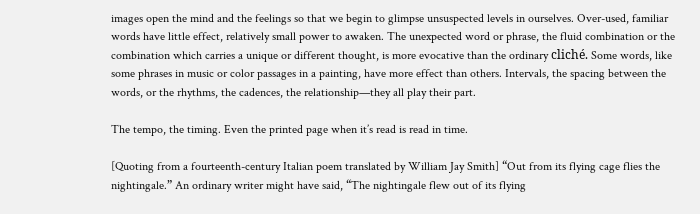images open the mind and the feelings so that we begin to glimpse unsuspected levels in ourselves. Over-used, familiar words have little effect, relatively small power to awaken. The unexpected word or phrase, the fluid combination or the combination which carries a unique or different thought, is more evocative than the ordinary cliché. Some words, like some phrases in music or color passages in a painting, have more effect than others. Intervals, the spacing between the words, or the rhythms, the cadences, the relationship—they all play their part.

The tempo, the timing. Even the printed page when it’s read is read in time.

[Quoting from a fourteenth-century Italian poem translated by William Jay Smith] “Out from its flying cage flies the nightingale.” An ordinary writer might have said, “The nightingale flew out of its flying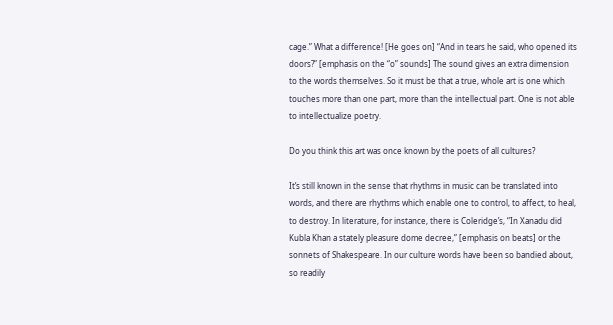cage.” What a difference! [He goes on] “And in tears he said, who opened its doors?” [emphasis on the “o” sounds] The sound gives an extra dimension to the words themselves. So it must be that a true, whole art is one which touches more than one part, more than the intellectual part. One is not able to intellectualize poetry.

Do you think this art was once known by the poets of all cultures?

It’s still known in the sense that rhythms in music can be translated into words, and there are rhythms which enable one to control, to affect, to heal, to destroy. In literature, for instance, there is Coleridge’s, “In Xanadu did Kubla Khan a stately pleasure dome decree,” [emphasis on beats] or the sonnets of Shakespeare. In our culture words have been so bandied about, so readily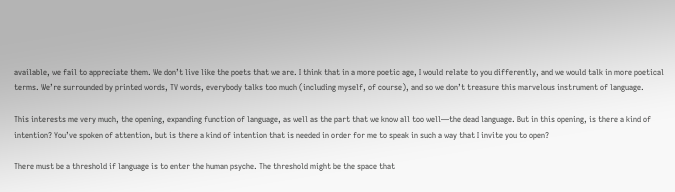available, we fail to appreciate them. We don’t live like the poets that we are. I think that in a more poetic age, I would relate to you differently, and we would talk in more poetical terms. We’re surrounded by printed words, TV words, everybody talks too much (including myself, of course), and so we don’t treasure this marvelous instrument of language.

This interests me very much, the opening, expanding function of language, as well as the part that we know all too well—the dead language. But in this opening, is there a kind of intention? You’ve spoken of attention, but is there a kind of intention that is needed in order for me to speak in such a way that I invite you to open?

There must be a threshold if language is to enter the human psyche. The threshold might be the space that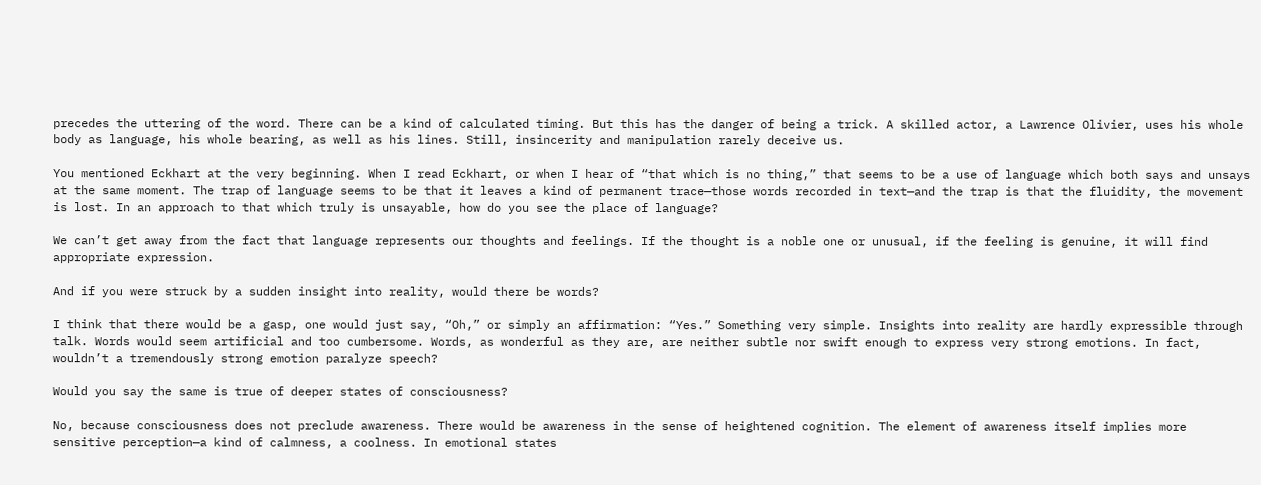precedes the uttering of the word. There can be a kind of calculated timing. But this has the danger of being a trick. A skilled actor, a Lawrence Olivier, uses his whole body as language, his whole bearing, as well as his lines. Still, insincerity and manipulation rarely deceive us.

You mentioned Eckhart at the very beginning. When I read Eckhart, or when I hear of “that which is no thing,” that seems to be a use of language which both says and unsays at the same moment. The trap of language seems to be that it leaves a kind of permanent trace—those words recorded in text—and the trap is that the fluidity, the movement is lost. In an approach to that which truly is unsayable, how do you see the place of language?

We can’t get away from the fact that language represents our thoughts and feelings. If the thought is a noble one or unusual, if the feeling is genuine, it will find appropriate expression.

And if you were struck by a sudden insight into reality, would there be words?

I think that there would be a gasp, one would just say, “Oh,” or simply an affirmation: “Yes.” Something very simple. Insights into reality are hardly expressible through talk. Words would seem artificial and too cumbersome. Words, as wonderful as they are, are neither subtle nor swift enough to express very strong emotions. In fact, wouldn’t a tremendously strong emotion paralyze speech?

Would you say the same is true of deeper states of consciousness?

No, because consciousness does not preclude awareness. There would be awareness in the sense of heightened cognition. The element of awareness itself implies more sensitive perception—a kind of calmness, a coolness. In emotional states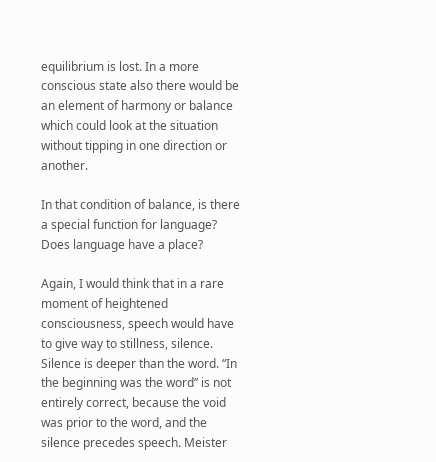equilibrium is lost. In a more conscious state also there would be an element of harmony or balance which could look at the situation without tipping in one direction or another.

In that condition of balance, is there a special function for language? Does language have a place?

Again, I would think that in a rare moment of heightened consciousness, speech would have to give way to stillness, silence. Silence is deeper than the word. “In the beginning was the word” is not entirely correct, because the void was prior to the word, and the silence precedes speech. Meister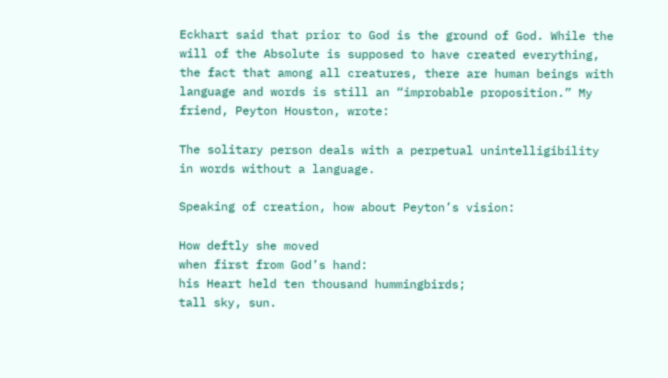Eckhart said that prior to God is the ground of God. While the will of the Absolute is supposed to have created everything, the fact that among all creatures, there are human beings with language and words is still an “improbable proposition.” My friend, Peyton Houston, wrote:

The solitary person deals with a perpetual unintelligibility
in words without a language.

Speaking of creation, how about Peyton’s vision:

How deftly she moved
when first from God’s hand:
his Heart held ten thousand hummingbirds;
tall sky, sun.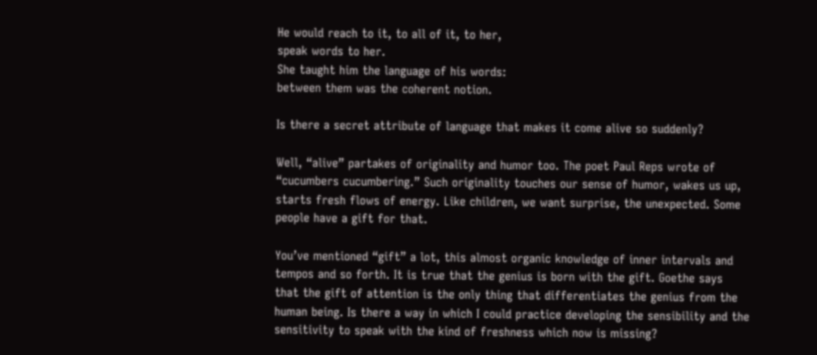He would reach to it, to all of it, to her,
speak words to her.
She taught him the language of his words:
between them was the coherent notion.

Is there a secret attribute of language that makes it come alive so suddenly?

Well, “alive” partakes of originality and humor too. The poet Paul Reps wrote of “cucumbers cucumbering.” Such originality touches our sense of humor, wakes us up, starts fresh flows of energy. Like children, we want surprise, the unexpected. Some people have a gift for that.

You’ve mentioned “gift” a lot, this almost organic knowledge of inner intervals and tempos and so forth. It is true that the genius is born with the gift. Goethe says that the gift of attention is the only thing that differentiates the genius from the human being. Is there a way in which I could practice developing the sensibility and the sensitivity to speak with the kind of freshness which now is missing?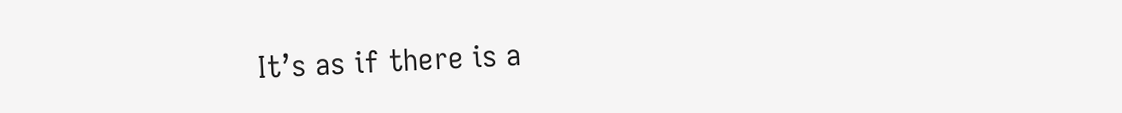It’s as if there is a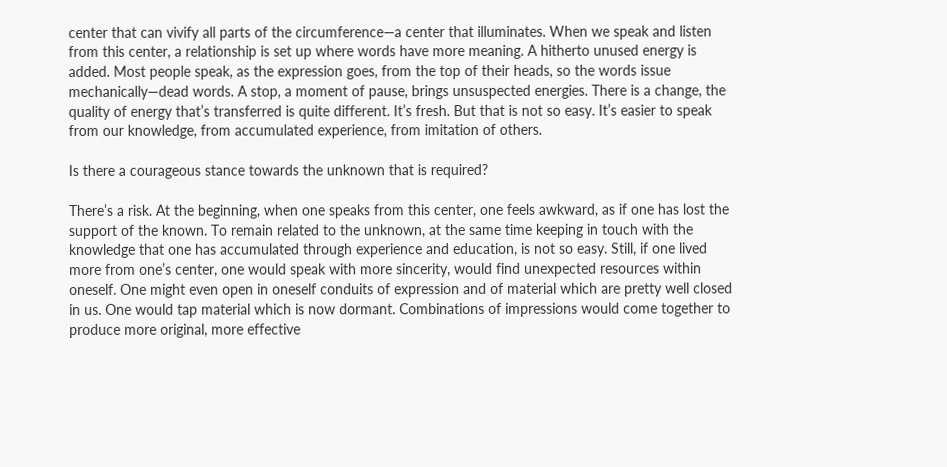center that can vivify all parts of the circumference—a center that illuminates. When we speak and listen from this center, a relationship is set up where words have more meaning. A hitherto unused energy is added. Most people speak, as the expression goes, from the top of their heads, so the words issue mechanically—dead words. A stop, a moment of pause, brings unsuspected energies. There is a change, the quality of energy that’s transferred is quite different. It’s fresh. But that is not so easy. It’s easier to speak from our knowledge, from accumulated experience, from imitation of others.

Is there a courageous stance towards the unknown that is required?

There’s a risk. At the beginning, when one speaks from this center, one feels awkward, as if one has lost the support of the known. To remain related to the unknown, at the same time keeping in touch with the knowledge that one has accumulated through experience and education, is not so easy. Still, if one lived more from one’s center, one would speak with more sincerity, would find unexpected resources within oneself. One might even open in oneself conduits of expression and of material which are pretty well closed in us. One would tap material which is now dormant. Combinations of impressions would come together to produce more original, more effective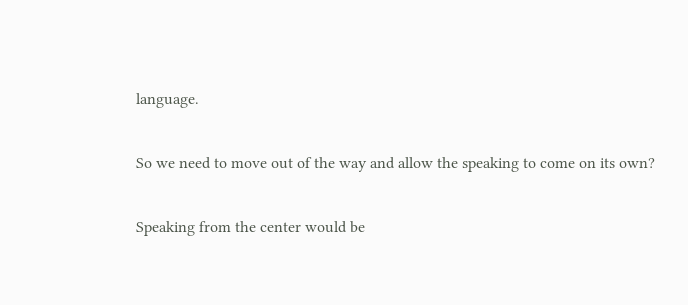language.

So we need to move out of the way and allow the speaking to come on its own?

Speaking from the center would be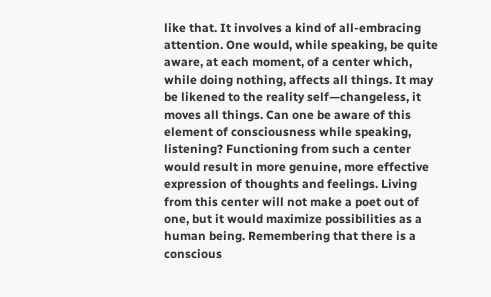like that. It involves a kind of all-embracing attention. One would, while speaking, be quite aware, at each moment, of a center which, while doing nothing, affects all things. It may be likened to the reality self—changeless, it moves all things. Can one be aware of this element of consciousness while speaking, listening? Functioning from such a center would result in more genuine, more effective expression of thoughts and feelings. Living from this center will not make a poet out of one, but it would maximize possibilities as a human being. Remembering that there is a conscious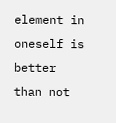element in oneself is better than not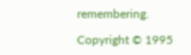remembering.

Copyright © 1995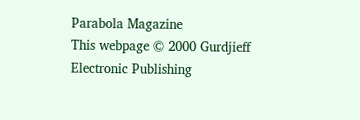Parabola Magazine
This webpage © 2000 Gurdjieff Electronic Publishing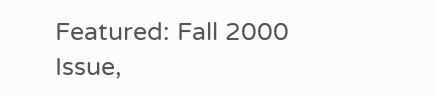Featured: Fall 2000 Issue,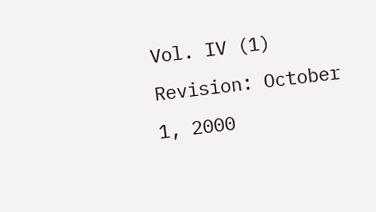Vol. IV (1)
Revision: October 1, 2000